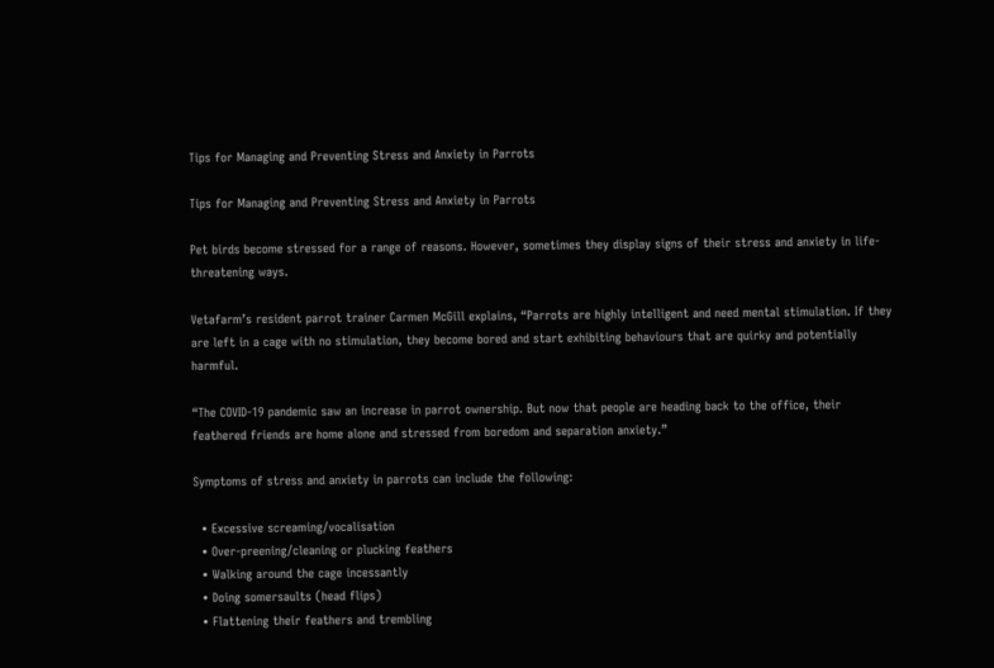Tips for Managing and Preventing Stress and Anxiety in Parrots

Tips for Managing and Preventing Stress and Anxiety in Parrots

Pet birds become stressed for a range of reasons. However, sometimes they display signs of their stress and anxiety in life-threatening ways.

Vetafarm’s resident parrot trainer Carmen McGill explains, “Parrots are highly intelligent and need mental stimulation. If they are left in a cage with no stimulation, they become bored and start exhibiting behaviours that are quirky and potentially harmful.

“The COVID-19 pandemic saw an increase in parrot ownership. But now that people are heading back to the office, their feathered friends are home alone and stressed from boredom and separation anxiety.”

Symptoms of stress and anxiety in parrots can include the following:

  • Excessive screaming/vocalisation
  • Over-preening/cleaning or plucking feathers
  • Walking around the cage incessantly
  • Doing somersaults (head flips)
  • Flattening their feathers and trembling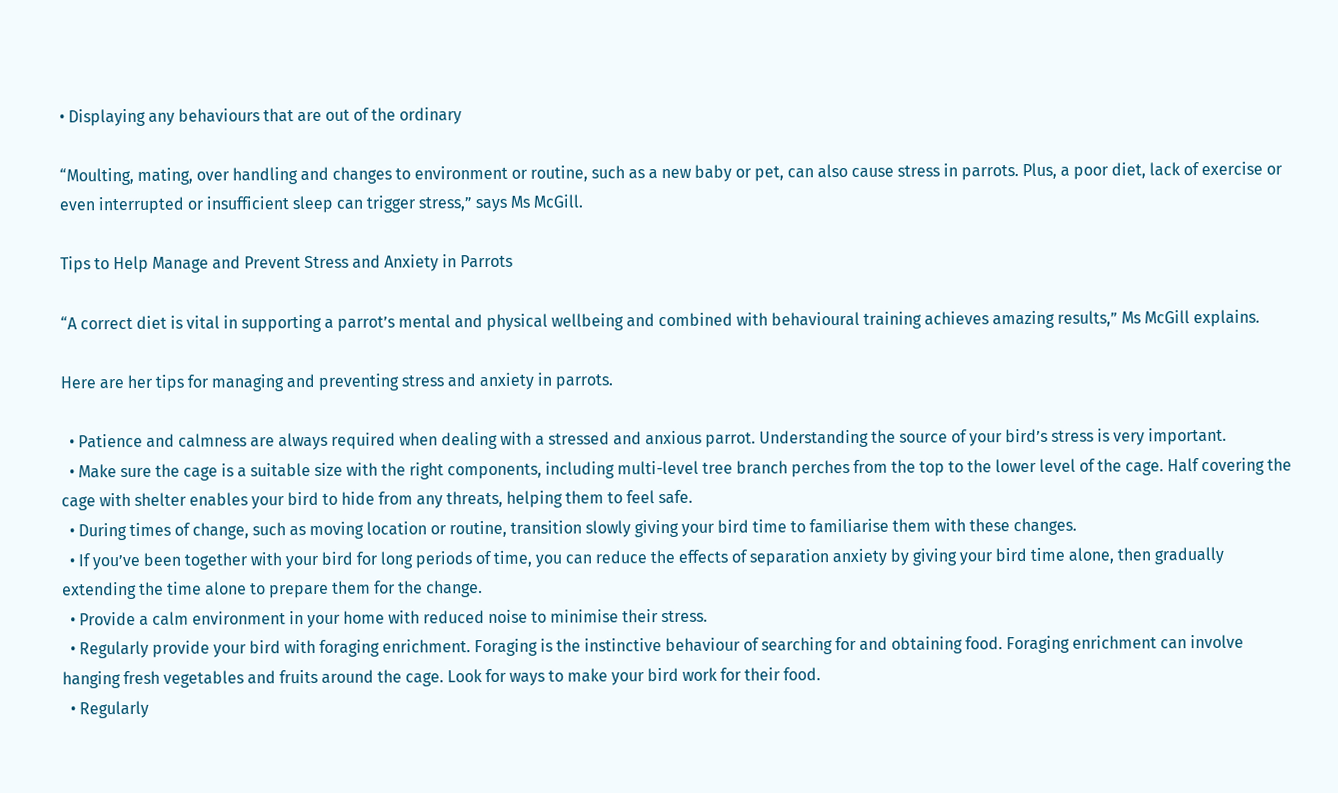• Displaying any behaviours that are out of the ordinary

“Moulting, mating, over handling and changes to environment or routine, such as a new baby or pet, can also cause stress in parrots. Plus, a poor diet, lack of exercise or even interrupted or insufficient sleep can trigger stress,” says Ms McGill.

Tips to Help Manage and Prevent Stress and Anxiety in Parrots

“A correct diet is vital in supporting a parrot’s mental and physical wellbeing and combined with behavioural training achieves amazing results,” Ms McGill explains.

Here are her tips for managing and preventing stress and anxiety in parrots.

  • Patience and calmness are always required when dealing with a stressed and anxious parrot. Understanding the source of your bird’s stress is very important.
  • Make sure the cage is a suitable size with the right components, including multi-level tree branch perches from the top to the lower level of the cage. Half covering the cage with shelter enables your bird to hide from any threats, helping them to feel safe.
  • During times of change, such as moving location or routine, transition slowly giving your bird time to familiarise them with these changes.
  • If you’ve been together with your bird for long periods of time, you can reduce the effects of separation anxiety by giving your bird time alone, then gradually extending the time alone to prepare them for the change.
  • Provide a calm environment in your home with reduced noise to minimise their stress.
  • Regularly provide your bird with foraging enrichment. Foraging is the instinctive behaviour of searching for and obtaining food. Foraging enrichment can involve hanging fresh vegetables and fruits around the cage. Look for ways to make your bird work for their food.
  • Regularly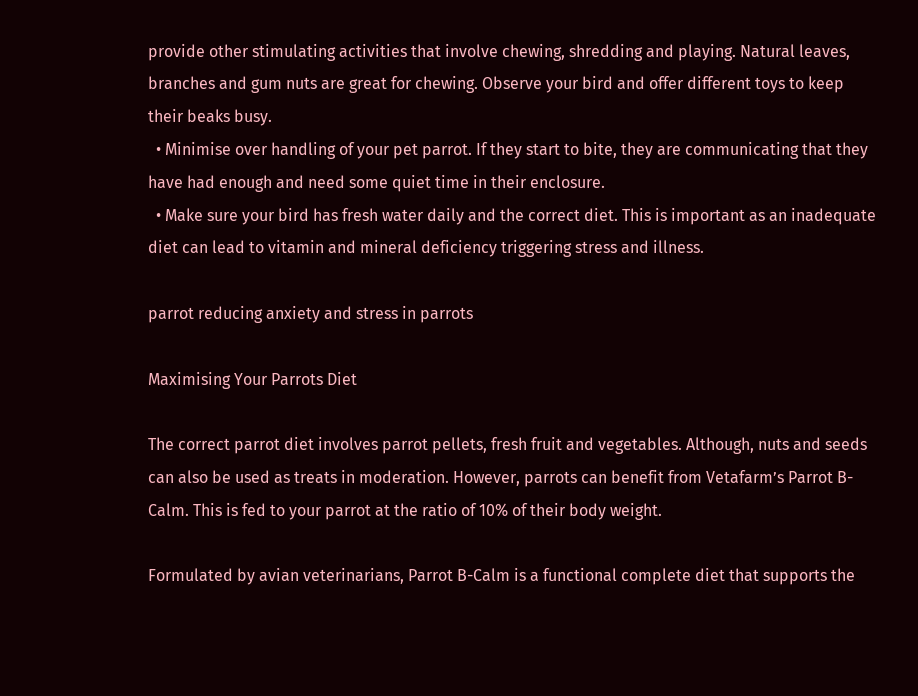provide other stimulating activities that involve chewing, shredding and playing. Natural leaves, branches and gum nuts are great for chewing. Observe your bird and offer different toys to keep their beaks busy.
  • Minimise over handling of your pet parrot. If they start to bite, they are communicating that they have had enough and need some quiet time in their enclosure.
  • Make sure your bird has fresh water daily and the correct diet. This is important as an inadequate diet can lead to vitamin and mineral deficiency triggering stress and illness.

parrot reducing anxiety and stress in parrots

Maximising Your Parrots Diet

The correct parrot diet involves parrot pellets, fresh fruit and vegetables. Although, nuts and seeds can also be used as treats in moderation. However, parrots can benefit from Vetafarm’s Parrot B-Calm. This is fed to your parrot at the ratio of 10% of their body weight.

Formulated by avian veterinarians, Parrot B-Calm is a functional complete diet that supports the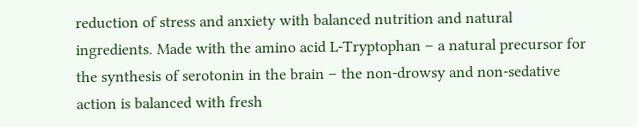reduction of stress and anxiety with balanced nutrition and natural ingredients. Made with the amino acid L-Tryptophan – a natural precursor for the synthesis of serotonin in the brain – the non-drowsy and non-sedative action is balanced with fresh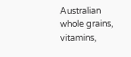Australian whole grains, vitamins,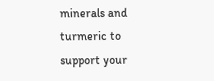minerals and turmeric to support your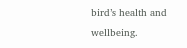bird’s health and wellbeing.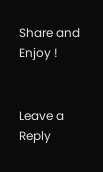Share and Enjoy !


Leave a Reply